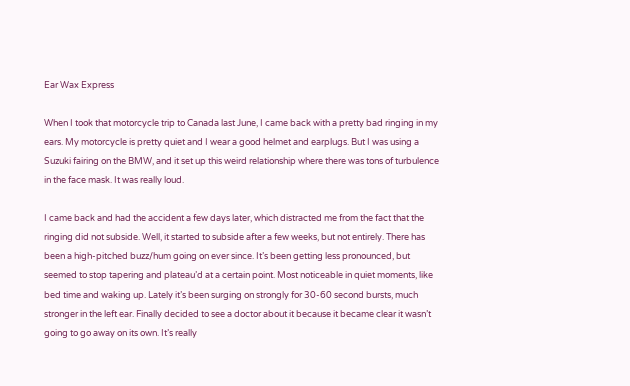Ear Wax Express

When I took that motorcycle trip to Canada last June, I came back with a pretty bad ringing in my ears. My motorcycle is pretty quiet and I wear a good helmet and earplugs. But I was using a Suzuki fairing on the BMW, and it set up this weird relationship where there was tons of turbulence in the face mask. It was really loud.

I came back and had the accident a few days later, which distracted me from the fact that the ringing did not subside. Well, it started to subside after a few weeks, but not entirely. There has been a high-pitched buzz/hum going on ever since. It’s been getting less pronounced, but seemed to stop tapering and plateau’d at a certain point. Most noticeable in quiet moments, like bed time and waking up. Lately it’s been surging on strongly for 30-60 second bursts, much stronger in the left ear. Finally decided to see a doctor about it because it became clear it wasn’t going to go away on its own. It’s really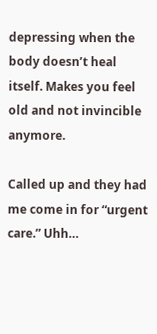depressing when the body doesn’t heal itself. Makes you feel old and not invincible anymore.

Called up and they had me come in for “urgent care.” Uhh…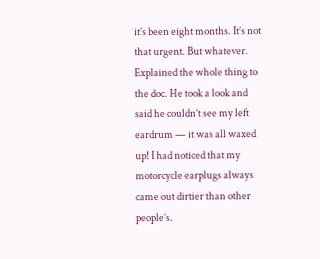it’s been eight months. It’s not that urgent. But whatever. Explained the whole thing to the doc. He took a look and said he couldn’t see my left eardrum — it was all waxed up! I had noticed that my motorcycle earplugs always came out dirtier than other people’s.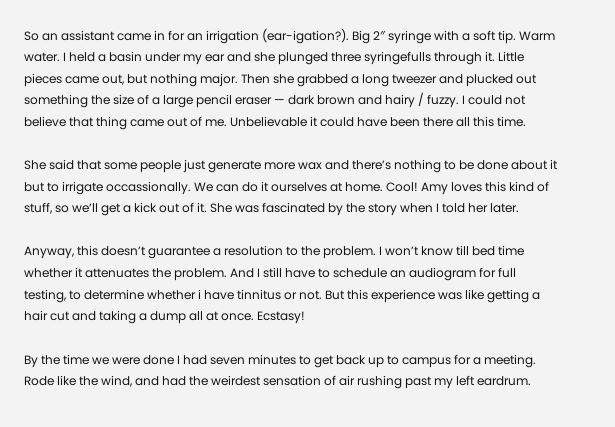So an assistant came in for an irrigation (ear-igation?). Big 2″ syringe with a soft tip. Warm water. I held a basin under my ear and she plunged three syringefulls through it. Little pieces came out, but nothing major. Then she grabbed a long tweezer and plucked out something the size of a large pencil eraser — dark brown and hairy / fuzzy. I could not believe that thing came out of me. Unbelievable it could have been there all this time.

She said that some people just generate more wax and there’s nothing to be done about it but to irrigate occassionally. We can do it ourselves at home. Cool! Amy loves this kind of stuff, so we’ll get a kick out of it. She was fascinated by the story when I told her later.

Anyway, this doesn’t guarantee a resolution to the problem. I won’t know till bed time whether it attenuates the problem. And I still have to schedule an audiogram for full testing, to determine whether i have tinnitus or not. But this experience was like getting a hair cut and taking a dump all at once. Ecstasy!

By the time we were done I had seven minutes to get back up to campus for a meeting. Rode like the wind, and had the weirdest sensation of air rushing past my left eardrum.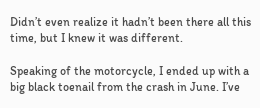Didn’t even realize it hadn’t been there all this time, but I knew it was different.

Speaking of the motorcycle, I ended up with a big black toenail from the crash in June. I’ve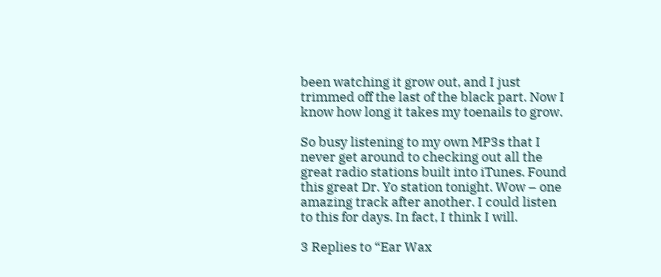been watching it grow out, and I just trimmed off the last of the black part. Now I know how long it takes my toenails to grow.

So busy listening to my own MP3s that I never get around to checking out all the great radio stations built into iTunes. Found this great Dr. Yo station tonight. Wow – one amazing track after another. I could listen to this for days. In fact, I think I will.

3 Replies to “Ear Wax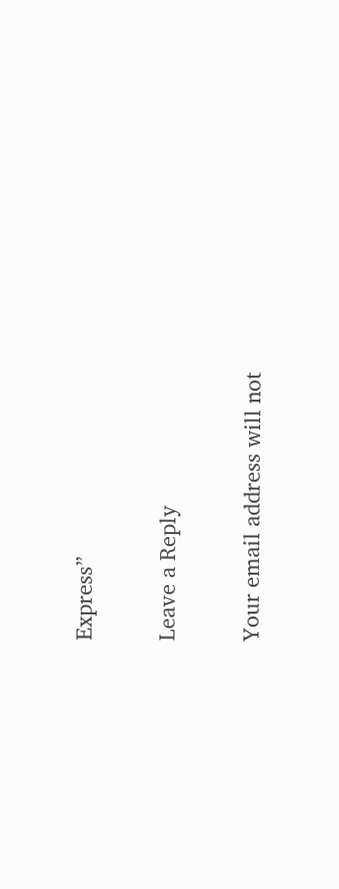Express”

Leave a Reply

Your email address will not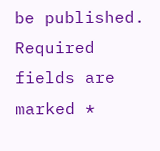be published. Required fields are marked *